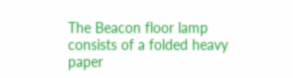The Beacon floor lamp consists of a folded heavy paper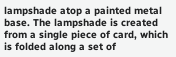lampshade atop a painted metal base. The lampshade is created from a single piece of card, which is folded along a set of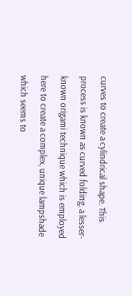curves to create a cylindrical shape. This process is known as curved folding, a lesser-known origami technique which is employed here to create a complex, unique lampshade which seems to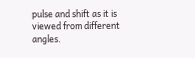pulse and shift as it is viewed from different angles.